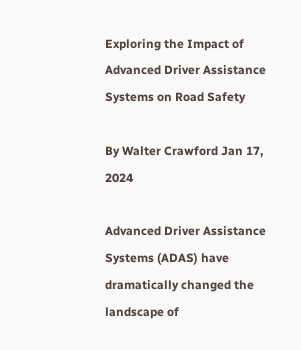Exploring the Impact of Advanced Driver Assistance Systems on Road Safety

By Walter Crawford Jan 17, 2024

Advanced Driver Assistance Systems (ADAS) have dramatically changed the landscape of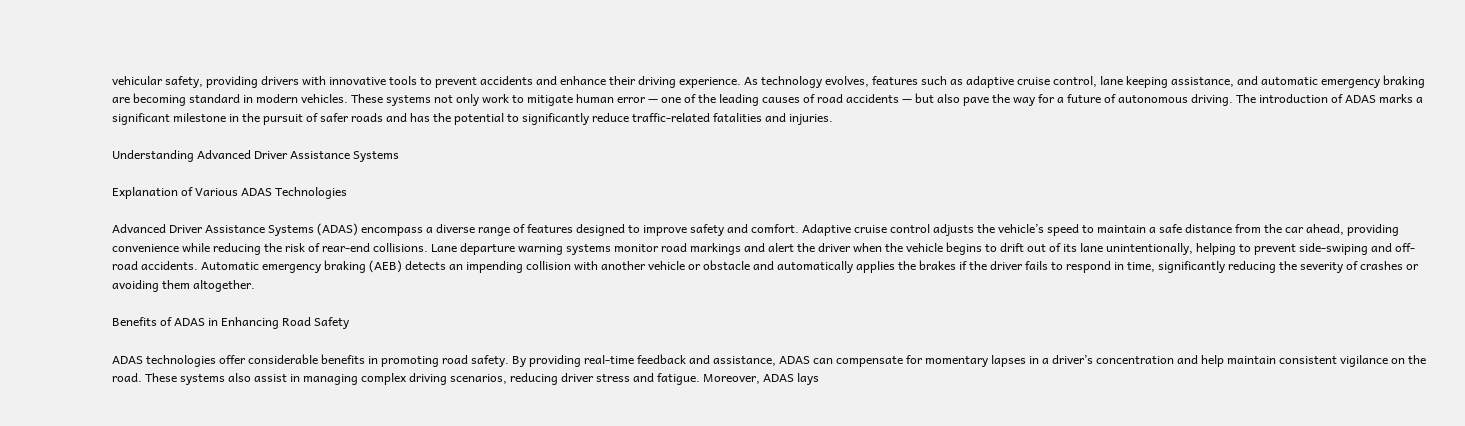vehicular safety, providing drivers with innovative tools to prevent accidents and enhance their driving experience. As technology evolves, features such as adaptive cruise control, lane keeping assistance, and automatic emergency braking are becoming standard in modern vehicles. These systems not only work to mitigate human error — one of the leading causes of road accidents — but also pave the way for a future of autonomous driving. The introduction of ADAS marks a significant milestone in the pursuit of safer roads and has the potential to significantly reduce traffic-related fatalities and injuries.

Understanding Advanced Driver Assistance Systems

Explanation of Various ADAS Technologies

Advanced Driver Assistance Systems (ADAS) encompass a diverse range of features designed to improve safety and comfort. Adaptive cruise control adjusts the vehicle’s speed to maintain a safe distance from the car ahead, providing convenience while reducing the risk of rear-end collisions. Lane departure warning systems monitor road markings and alert the driver when the vehicle begins to drift out of its lane unintentionally, helping to prevent side-swiping and off-road accidents. Automatic emergency braking (AEB) detects an impending collision with another vehicle or obstacle and automatically applies the brakes if the driver fails to respond in time, significantly reducing the severity of crashes or avoiding them altogether.

Benefits of ADAS in Enhancing Road Safety

ADAS technologies offer considerable benefits in promoting road safety. By providing real-time feedback and assistance, ADAS can compensate for momentary lapses in a driver’s concentration and help maintain consistent vigilance on the road. These systems also assist in managing complex driving scenarios, reducing driver stress and fatigue. Moreover, ADAS lays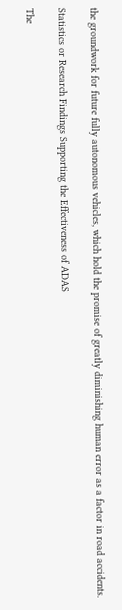the groundwork for future fully autonomous vehicles, which hold the promise of greatly diminishing human error as a factor in road accidents.

Statistics or Research Findings Supporting the Effectiveness of ADAS

The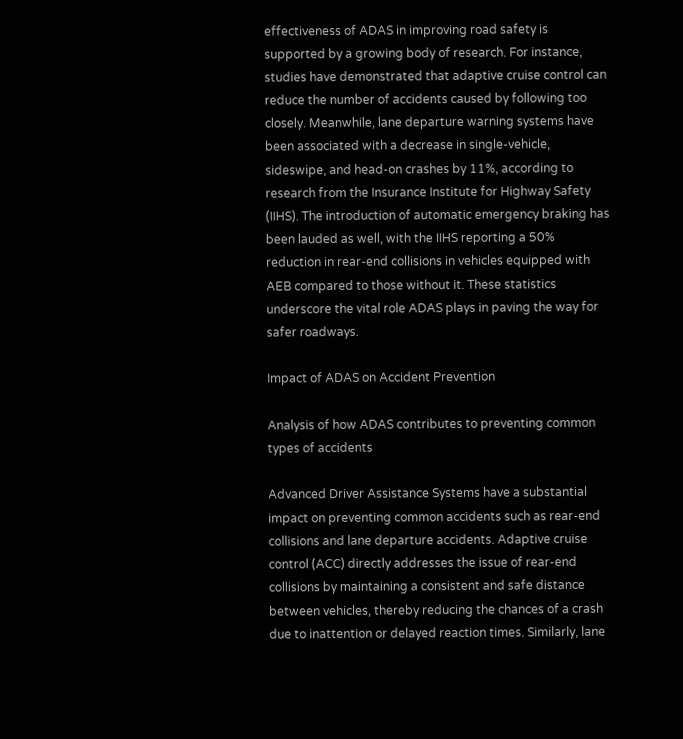effectiveness of ADAS in improving road safety is supported by a growing body of research. For instance, studies have demonstrated that adaptive cruise control can reduce the number of accidents caused by following too closely. Meanwhile, lane departure warning systems have been associated with a decrease in single-vehicle, sideswipe, and head-on crashes by 11%, according to research from the Insurance Institute for Highway Safety (IIHS). The introduction of automatic emergency braking has been lauded as well, with the IIHS reporting a 50% reduction in rear-end collisions in vehicles equipped with AEB compared to those without it. These statistics underscore the vital role ADAS plays in paving the way for safer roadways.

Impact of ADAS on Accident Prevention

Analysis of how ADAS contributes to preventing common types of accidents

Advanced Driver Assistance Systems have a substantial impact on preventing common accidents such as rear-end collisions and lane departure accidents. Adaptive cruise control (ACC) directly addresses the issue of rear-end collisions by maintaining a consistent and safe distance between vehicles, thereby reducing the chances of a crash due to inattention or delayed reaction times. Similarly, lane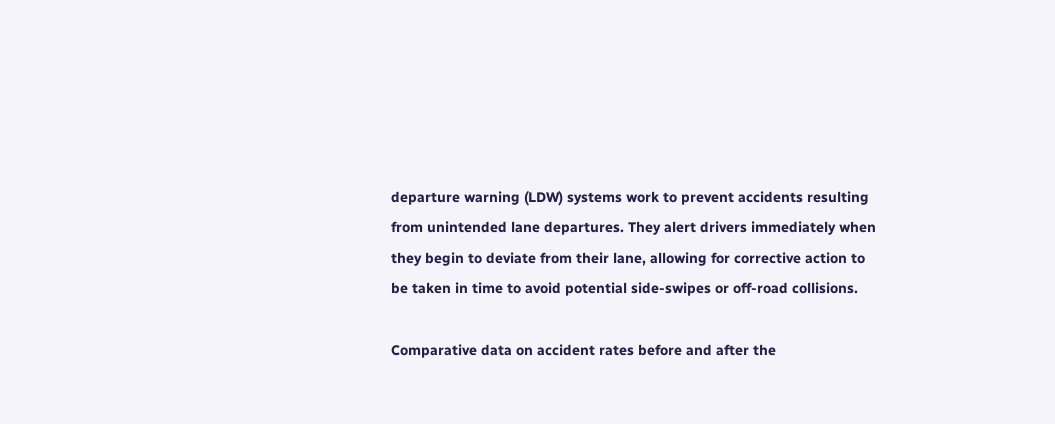departure warning (LDW) systems work to prevent accidents resulting from unintended lane departures. They alert drivers immediately when they begin to deviate from their lane, allowing for corrective action to be taken in time to avoid potential side-swipes or off-road collisions.

Comparative data on accident rates before and after the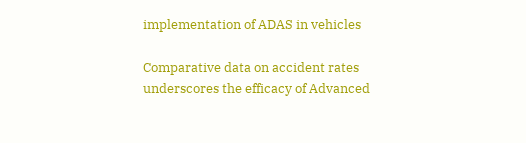implementation of ADAS in vehicles

Comparative data on accident rates underscores the efficacy of Advanced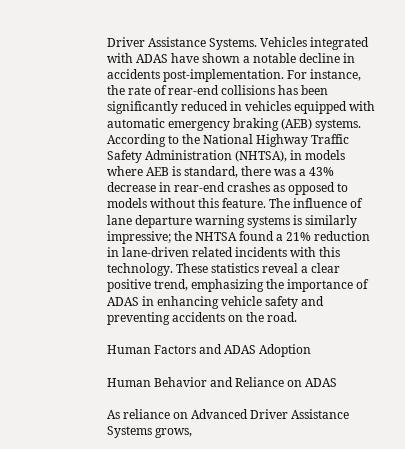Driver Assistance Systems. Vehicles integrated with ADAS have shown a notable decline in accidents post-implementation. For instance, the rate of rear-end collisions has been significantly reduced in vehicles equipped with automatic emergency braking (AEB) systems. According to the National Highway Traffic Safety Administration (NHTSA), in models where AEB is standard, there was a 43% decrease in rear-end crashes as opposed to models without this feature. The influence of lane departure warning systems is similarly impressive; the NHTSA found a 21% reduction in lane-driven related incidents with this technology. These statistics reveal a clear positive trend, emphasizing the importance of ADAS in enhancing vehicle safety and preventing accidents on the road.

Human Factors and ADAS Adoption

Human Behavior and Reliance on ADAS

As reliance on Advanced Driver Assistance Systems grows,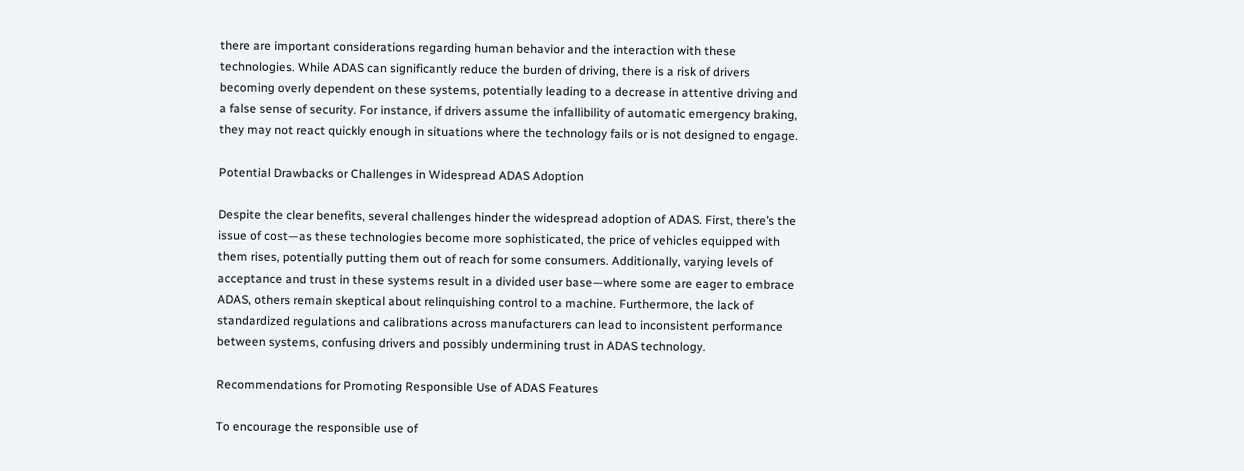there are important considerations regarding human behavior and the interaction with these technologies. While ADAS can significantly reduce the burden of driving, there is a risk of drivers becoming overly dependent on these systems, potentially leading to a decrease in attentive driving and a false sense of security. For instance, if drivers assume the infallibility of automatic emergency braking, they may not react quickly enough in situations where the technology fails or is not designed to engage.

Potential Drawbacks or Challenges in Widespread ADAS Adoption

Despite the clear benefits, several challenges hinder the widespread adoption of ADAS. First, there’s the issue of cost—as these technologies become more sophisticated, the price of vehicles equipped with them rises, potentially putting them out of reach for some consumers. Additionally, varying levels of acceptance and trust in these systems result in a divided user base—where some are eager to embrace ADAS, others remain skeptical about relinquishing control to a machine. Furthermore, the lack of standardized regulations and calibrations across manufacturers can lead to inconsistent performance between systems, confusing drivers and possibly undermining trust in ADAS technology.

Recommendations for Promoting Responsible Use of ADAS Features

To encourage the responsible use of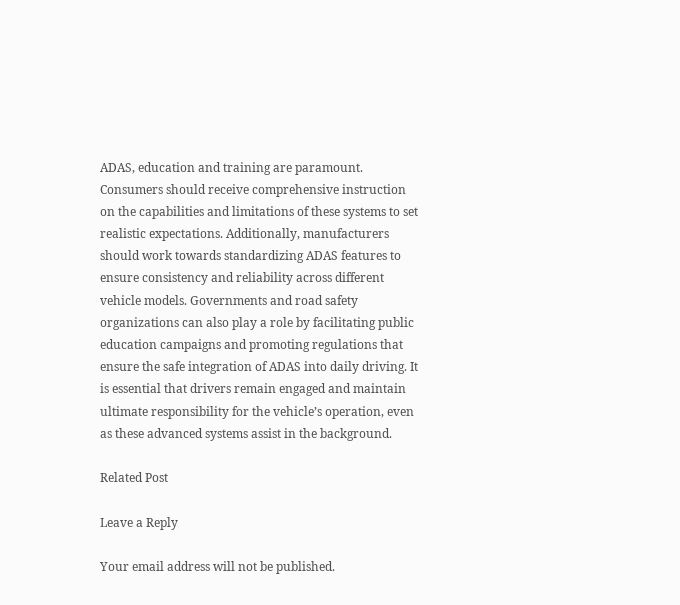ADAS, education and training are paramount. Consumers should receive comprehensive instruction on the capabilities and limitations of these systems to set realistic expectations. Additionally, manufacturers should work towards standardizing ADAS features to ensure consistency and reliability across different vehicle models. Governments and road safety organizations can also play a role by facilitating public education campaigns and promoting regulations that ensure the safe integration of ADAS into daily driving. It is essential that drivers remain engaged and maintain ultimate responsibility for the vehicle’s operation, even as these advanced systems assist in the background.

Related Post

Leave a Reply

Your email address will not be published.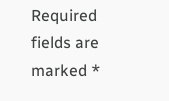Required fields are marked *